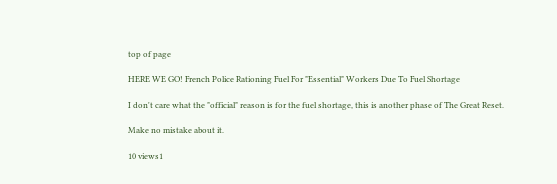top of page

HERE WE GO! French Police Rationing Fuel For "Essential" Workers Due To Fuel Shortage

I don't care what the "official" reason is for the fuel shortage, this is another phase of The Great Reset.

Make no mistake about it.

10 views1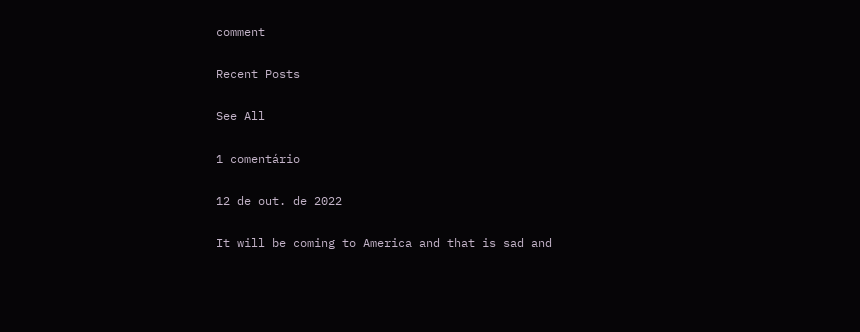comment

Recent Posts

See All

1 comentário

12 de out. de 2022

It will be coming to America and that is sad and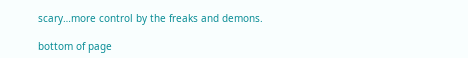scary…more control by the freaks and demons.

bottom of page